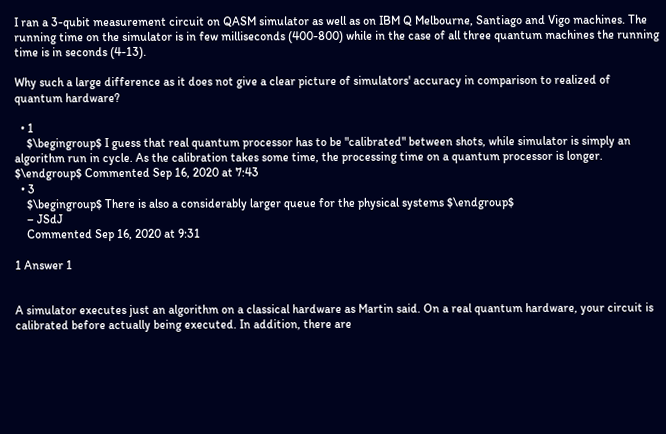I ran a 3-qubit measurement circuit on QASM simulator as well as on IBM Q Melbourne, Santiago and Vigo machines. The running time on the simulator is in few milliseconds (400-800) while in the case of all three quantum machines the running time is in seconds (4-13).

Why such a large difference as it does not give a clear picture of simulators' accuracy in comparison to realized of quantum hardware?

  • 1
    $\begingroup$ I guess that real quantum processor has to be "calibrated" between shots, while simulator is simply an algorithm run in cycle. As the calibration takes some time, the processing time on a quantum processor is longer. $\endgroup$ Commented Sep 16, 2020 at 7:43
  • 3
    $\begingroup$ There is also a considerably larger queue for the physical systems $\endgroup$
    – JSdJ
    Commented Sep 16, 2020 at 9:31

1 Answer 1


A simulator executes just an algorithm on a classical hardware as Martin said. On a real quantum hardware, your circuit is calibrated before actually being executed. In addition, there are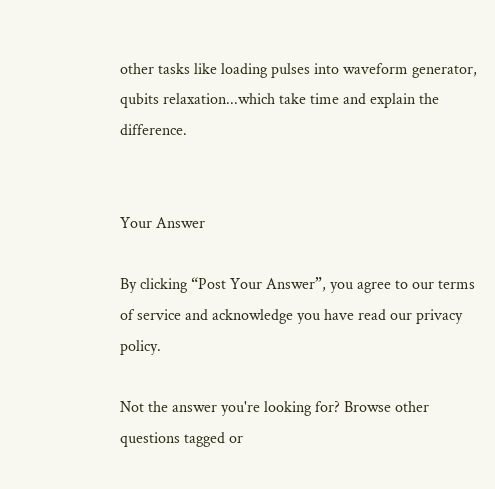other tasks like loading pulses into waveform generator, qubits relaxation...which take time and explain the difference.


Your Answer

By clicking “Post Your Answer”, you agree to our terms of service and acknowledge you have read our privacy policy.

Not the answer you're looking for? Browse other questions tagged or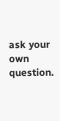ask your own question.